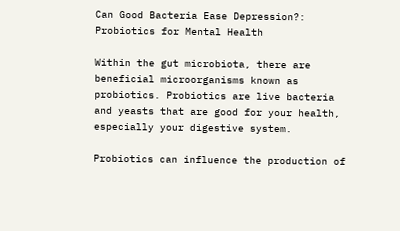Can Good Bacteria Ease Depression?: Probiotics for Mental Health

Within the gut microbiota, there are beneficial microorganisms known as probiotics. Probiotics are live bacteria and yeasts that are good for your health, especially your digestive system.

Probiotics can influence the production of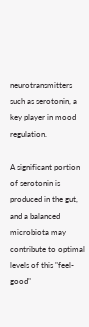neurotransmitters such as serotonin, a key player in mood regulation.

A significant portion of serotonin is produced in the gut, and a balanced microbiota may contribute to optimal levels of this "feel-good"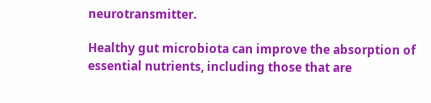neurotransmitter.

Healthy gut microbiota can improve the absorption of essential nutrients, including those that are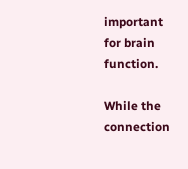important for brain function.

While the connection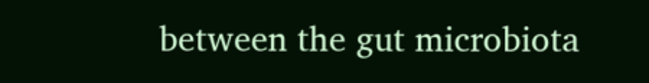between the gut microbiota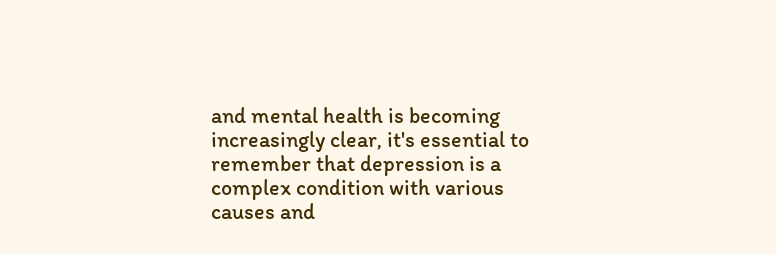and mental health is becoming increasingly clear, it's essential to remember that depression is a complex condition with various causes and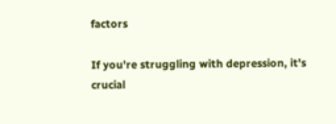factors

If you're struggling with depression, it's crucial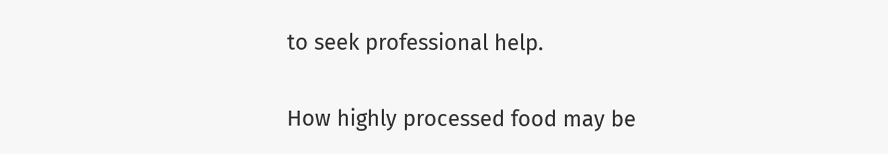to seek professional help.

How highly processed food may be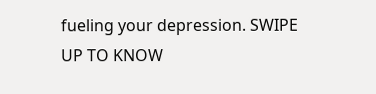fueling your depression. SWIPE UP TO KNOW